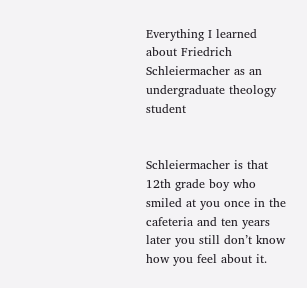Everything I learned about Friedrich Schleiermacher as an undergraduate theology student


Schleiermacher is that 12th grade boy who smiled at you once in the cafeteria and ten years later you still don’t know how you feel about it.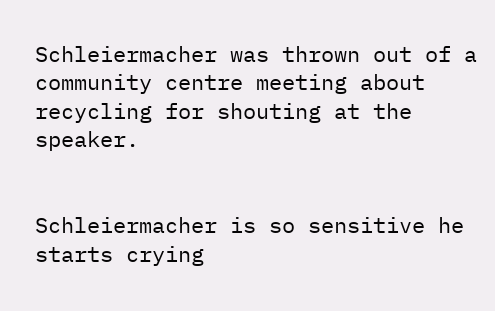Schleiermacher was thrown out of a community centre meeting about recycling for shouting at the speaker.


Schleiermacher is so sensitive he starts crying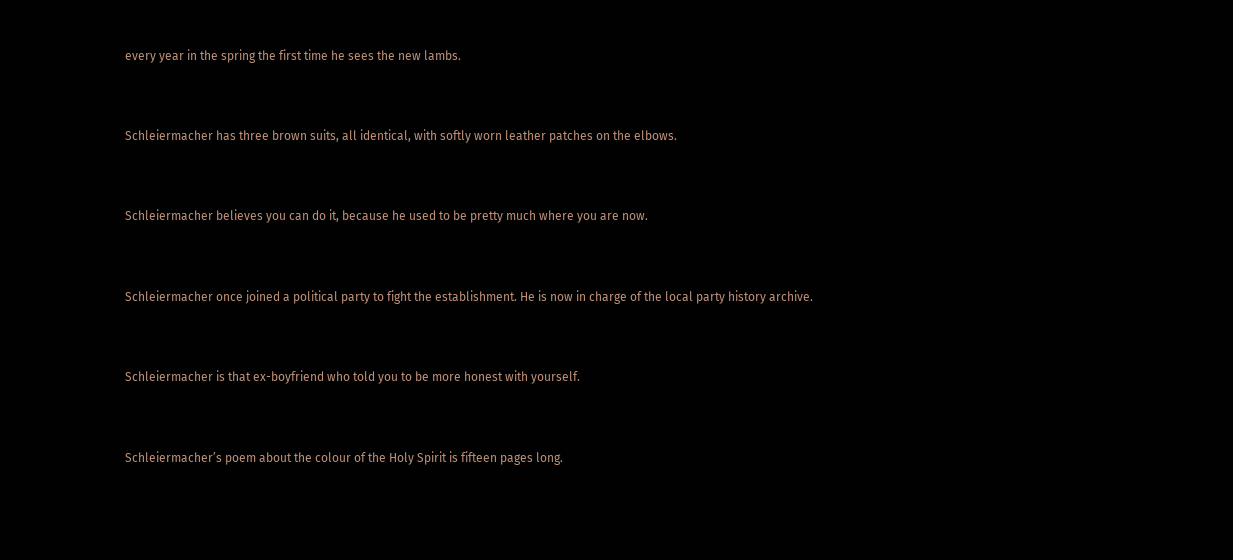every year in the spring the first time he sees the new lambs.


Schleiermacher has three brown suits, all identical, with softly worn leather patches on the elbows.


Schleiermacher believes you can do it, because he used to be pretty much where you are now.


Schleiermacher once joined a political party to fight the establishment. He is now in charge of the local party history archive.


Schleiermacher is that ex-boyfriend who told you to be more honest with yourself.


Schleiermacher’s poem about the colour of the Holy Spirit is fifteen pages long.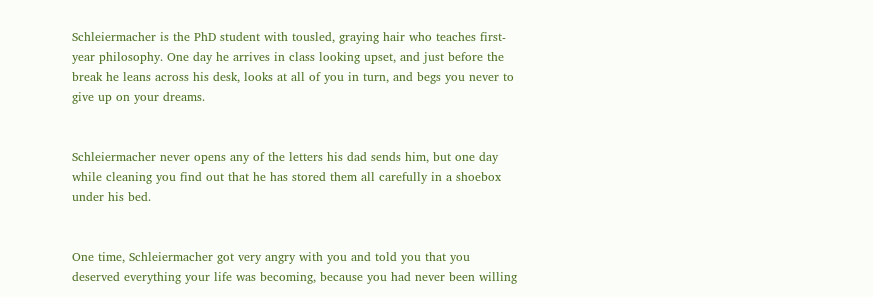Schleiermacher is the PhD student with tousled, graying hair who teaches first-year philosophy. One day he arrives in class looking upset, and just before the break he leans across his desk, looks at all of you in turn, and begs you never to give up on your dreams.


Schleiermacher never opens any of the letters his dad sends him, but one day while cleaning you find out that he has stored them all carefully in a shoebox under his bed.


One time, Schleiermacher got very angry with you and told you that you deserved everything your life was becoming, because you had never been willing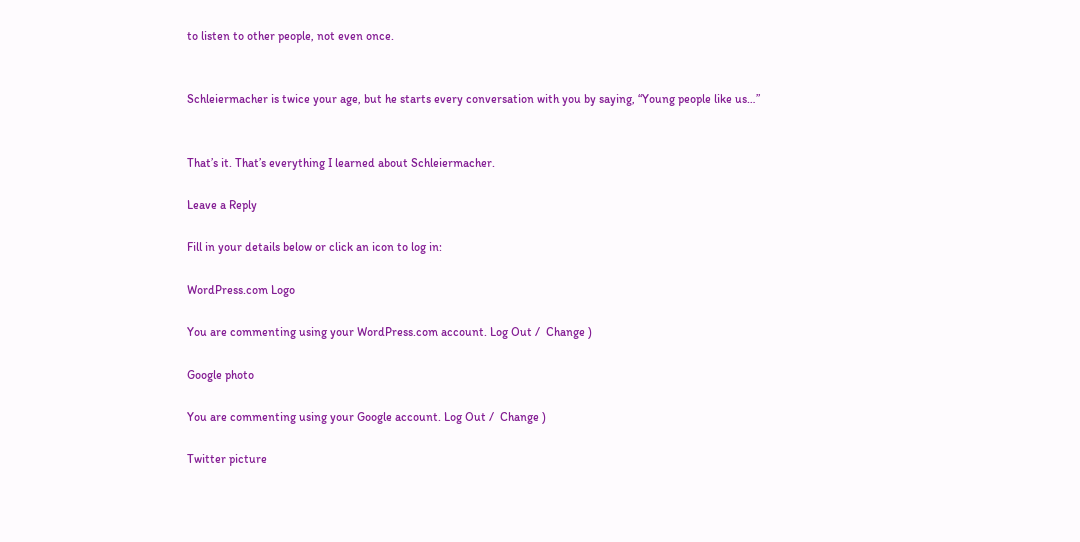to listen to other people, not even once.


Schleiermacher is twice your age, but he starts every conversation with you by saying, “Young people like us…”


That’s it. That’s everything I learned about Schleiermacher.

Leave a Reply

Fill in your details below or click an icon to log in:

WordPress.com Logo

You are commenting using your WordPress.com account. Log Out /  Change )

Google photo

You are commenting using your Google account. Log Out /  Change )

Twitter picture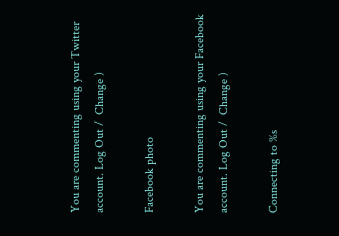You are commenting using your Twitter account. Log Out /  Change )

Facebook photo

You are commenting using your Facebook account. Log Out /  Change )

Connecting to %s